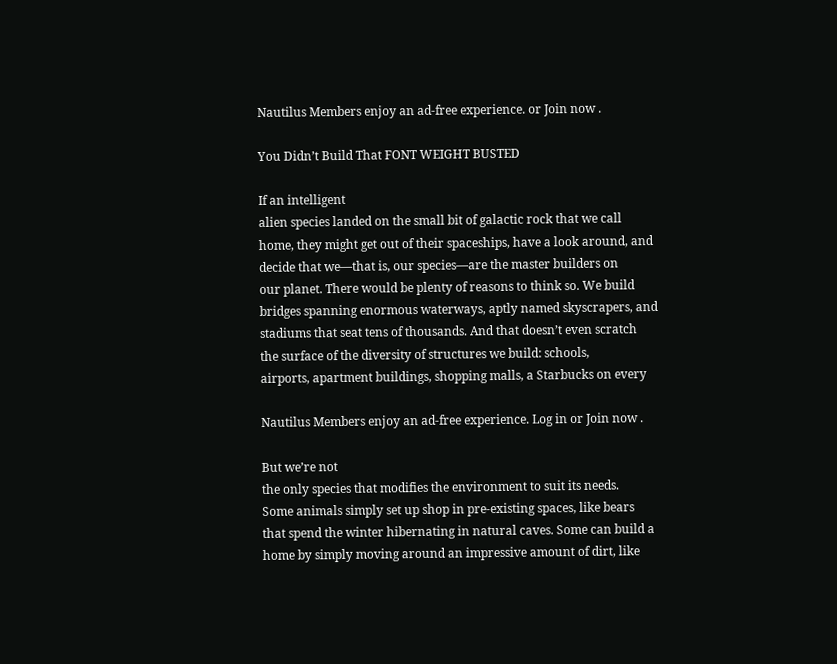Nautilus Members enjoy an ad-free experience. or Join now .

You Didn’t Build That FONT WEIGHT BUSTED

If an intelligent
alien species landed on the small bit of galactic rock that we call
home, they might get out of their spaceships, have a look around, and
decide that we—that is, our species—are the master builders on
our planet. There would be plenty of reasons to think so. We build
bridges spanning enormous waterways, aptly named skyscrapers, and
stadiums that seat tens of thousands. And that doesn’t even scratch
the surface of the diversity of structures we build: schools,
airports, apartment buildings, shopping malls, a Starbucks on every

Nautilus Members enjoy an ad-free experience. Log in or Join now .

But we’re not
the only species that modifies the environment to suit its needs.
Some animals simply set up shop in pre-existing spaces, like bears
that spend the winter hibernating in natural caves. Some can build a
home by simply moving around an impressive amount of dirt, like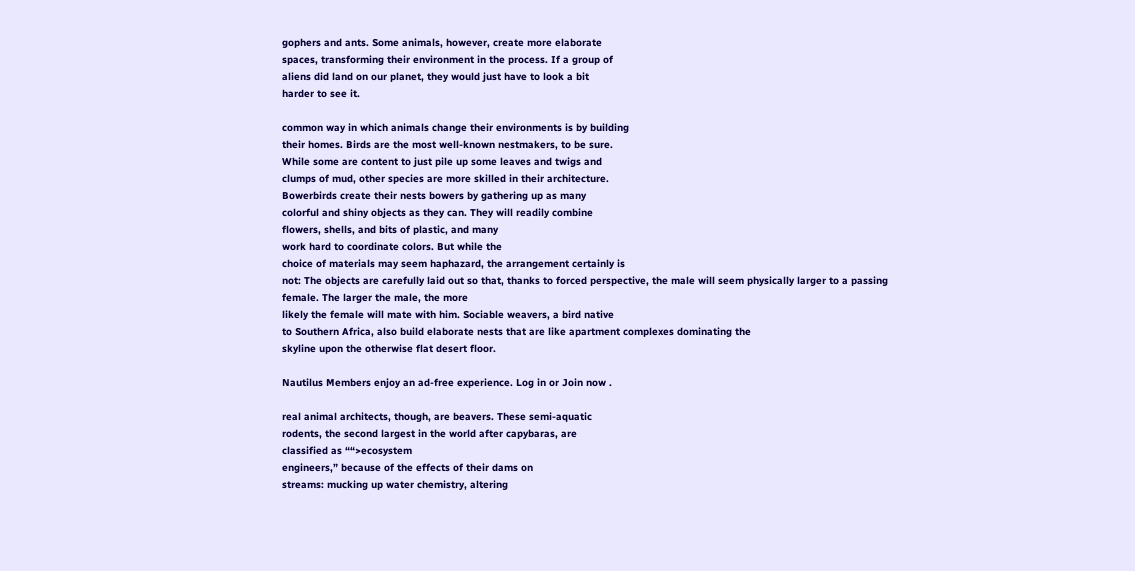gophers and ants. Some animals, however, create more elaborate
spaces, transforming their environment in the process. If a group of
aliens did land on our planet, they would just have to look a bit
harder to see it.

common way in which animals change their environments is by building
their homes. Birds are the most well-known nestmakers, to be sure.
While some are content to just pile up some leaves and twigs and
clumps of mud, other species are more skilled in their architecture.
Bowerbirds create their nests bowers by gathering up as many
colorful and shiny objects as they can. They will readily combine
flowers, shells, and bits of plastic, and many
work hard to coordinate colors. But while the
choice of materials may seem haphazard, the arrangement certainly is
not: The objects are carefully laid out so that, thanks to forced perspective, the male will seem physically larger to a passing female. The larger the male, the more
likely the female will mate with him. Sociable weavers, a bird native
to Southern Africa, also build elaborate nests that are like apartment complexes dominating the
skyline upon the otherwise flat desert floor.

Nautilus Members enjoy an ad-free experience. Log in or Join now .

real animal architects, though, are beavers. These semi-aquatic
rodents, the second largest in the world after capybaras, are
classified as ““>ecosystem
engineers,” because of the effects of their dams on
streams: mucking up water chemistry, altering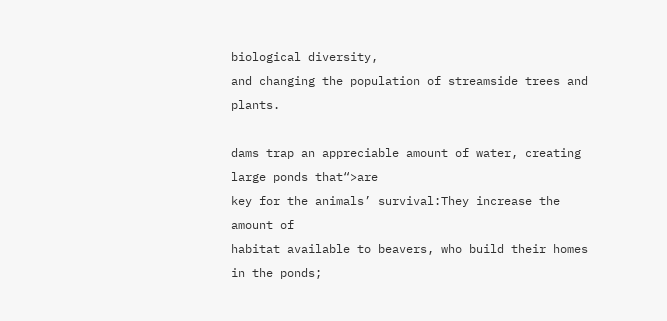biological diversity,
and changing the population of streamside trees and plants.

dams trap an appreciable amount of water, creating large ponds that“>are
key for the animals’ survival:They increase the amount of
habitat available to beavers, who build their homes in the ponds;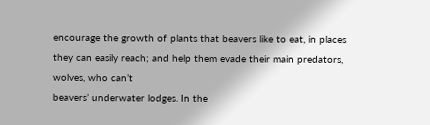encourage the growth of plants that beavers like to eat, in places
they can easily reach; and help them evade their main predators,
wolves, who can’t
beavers’ underwater lodges. In the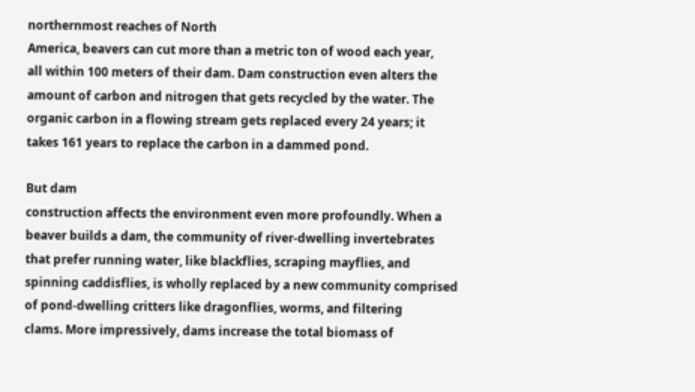northernmost reaches of North
America, beavers can cut more than a metric ton of wood each year,
all within 100 meters of their dam. Dam construction even alters the
amount of carbon and nitrogen that gets recycled by the water. The
organic carbon in a flowing stream gets replaced every 24 years; it
takes 161 years to replace the carbon in a dammed pond.

But dam
construction affects the environment even more profoundly. When a
beaver builds a dam, the community of river-dwelling invertebrates
that prefer running water, like blackflies, scraping mayflies, and
spinning caddisflies, is wholly replaced by a new community comprised
of pond-dwelling critters like dragonflies, worms, and filtering
clams. More impressively, dams increase the total biomass of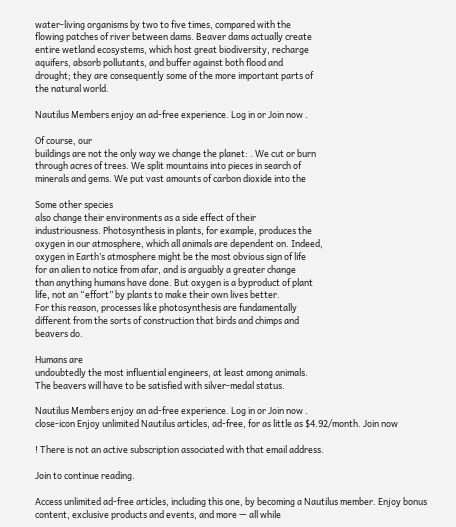water-living organisms by two to five times, compared with the
flowing patches of river between dams. Beaver dams actually create
entire wetland ecosystems, which host great biodiversity, recharge
aquifers, absorb pollutants, and buffer against both flood and
drought; they are consequently some of the more important parts of
the natural world.

Nautilus Members enjoy an ad-free experience. Log in or Join now .

Of course, our
buildings are not the only way we change the planet: . We cut or burn
through acres of trees. We split mountains into pieces in search of
minerals and gems. We put vast amounts of carbon dioxide into the

Some other species
also change their environments as a side effect of their
industriousness. Photosynthesis in plants, for example, produces the
oxygen in our atmosphere, which all animals are dependent on. Indeed,
oxygen in Earth’s atmosphere might be the most obvious sign of life
for an alien to notice from afar, and is arguably a greater change
than anything humans have done. But oxygen is a byproduct of plant
life, not an “effort” by plants to make their own lives better.
For this reason, processes like photosynthesis are fundamentally
different from the sorts of construction that birds and chimps and
beavers do.

Humans are
undoubtedly the most influential engineers, at least among animals.
The beavers will have to be satisfied with silver-medal status.

Nautilus Members enjoy an ad-free experience. Log in or Join now .
close-icon Enjoy unlimited Nautilus articles, ad-free, for as little as $4.92/month. Join now

! There is not an active subscription associated with that email address.

Join to continue reading.

Access unlimited ad-free articles, including this one, by becoming a Nautilus member. Enjoy bonus content, exclusive products and events, and more — all while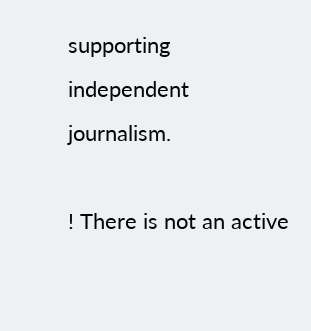supporting independent journalism.

! There is not an active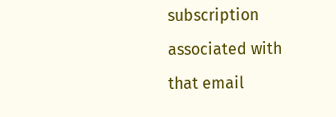subscription associated with that email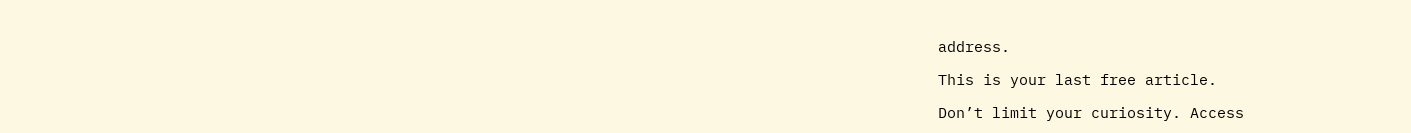address.

This is your last free article.

Don’t limit your curiosity. Access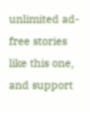unlimited ad-free stories like this one, and support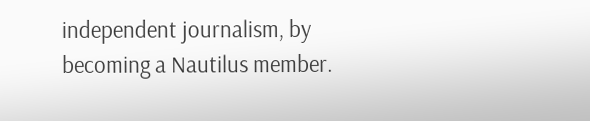independent journalism, by becoming a Nautilus member.